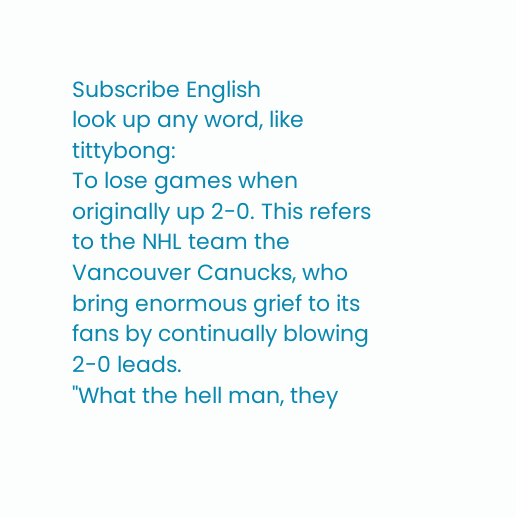Subscribe English
look up any word, like tittybong:
To lose games when originally up 2-0. This refers to the NHL team the Vancouver Canucks, who bring enormous grief to its fans by continually blowing 2-0 leads.
"What the hell man, they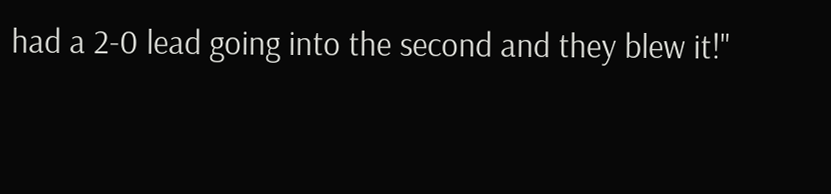had a 2-0 lead going into the second and they blew it!"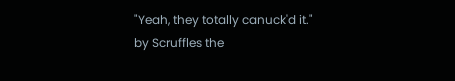"Yeah, they totally canuck'd it."
by Scruffles the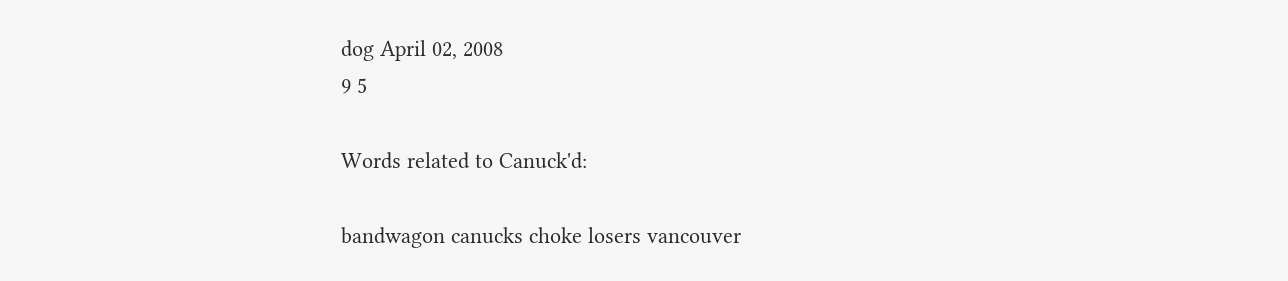dog April 02, 2008
9 5

Words related to Canuck'd:

bandwagon canucks choke losers vancouver